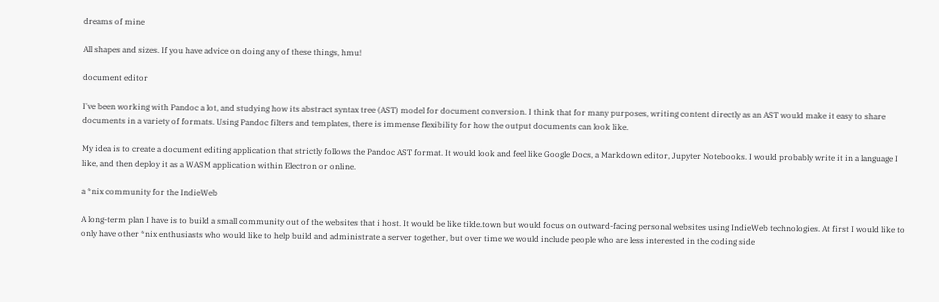dreams of mine

All shapes and sizes. If you have advice on doing any of these things, hmu!

document editor

I've been working with Pandoc a lot, and studying how its abstract syntax tree (AST) model for document conversion. I think that for many purposes, writing content directly as an AST would make it easy to share documents in a variety of formats. Using Pandoc filters and templates, there is immense flexibility for how the output documents can look like.

My idea is to create a document editing application that strictly follows the Pandoc AST format. It would look and feel like Google Docs, a Markdown editor, Jupyter Notebooks. I would probably write it in a language I like, and then deploy it as a WASM application within Electron or online.

a *nix community for the IndieWeb

A long-term plan I have is to build a small community out of the websites that i host. It would be like tilde.town but would focus on outward-facing personal websites using IndieWeb technologies. At first I would like to only have other *nix enthusiasts who would like to help build and administrate a server together, but over time we would include people who are less interested in the coding side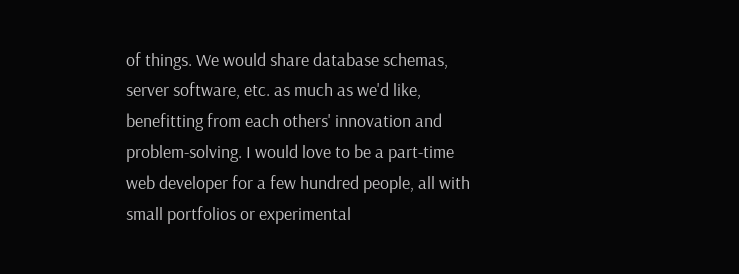of things. We would share database schemas, server software, etc. as much as we'd like, benefitting from each others' innovation and problem-solving. I would love to be a part-time web developer for a few hundred people, all with small portfolios or experimental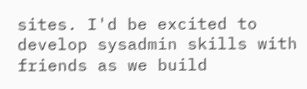sites. I'd be excited to develop sysadmin skills with friends as we build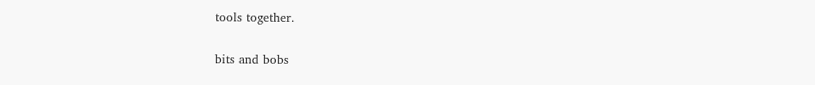tools together.

bits and bobs